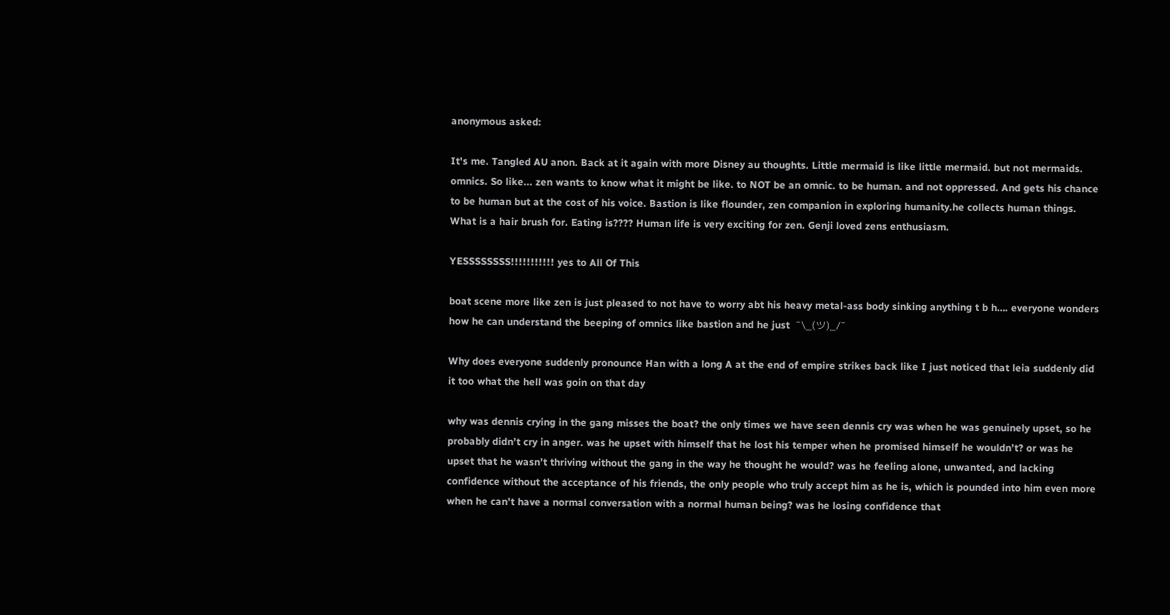anonymous asked:

It's me. Tangled AU anon. Back at it again with more Disney au thoughts. Little mermaid is like little mermaid. but not mermaids. omnics. So like... zen wants to know what it might be like. to NOT be an omnic. to be human. and not oppressed. And gets his chance to be human but at the cost of his voice. Bastion is like flounder, zen companion in exploring humanity.he collects human things. What is a hair brush for. Eating is???? Human life is very exciting for zen. Genji loved zens enthusiasm.

YESSSSSSSS!!!!!!!!!!! yes to All Of This

boat scene more like zen is just pleased to not have to worry abt his heavy metal-ass body sinking anything t b h…. everyone wonders how he can understand the beeping of omnics like bastion and he just  ¯\_(ツ)_/¯

Why does everyone suddenly pronounce Han with a long A at the end of empire strikes back like I just noticed that leia suddenly did it too what the hell was goin on that day

why was dennis crying in the gang misses the boat? the only times we have seen dennis cry was when he was genuinely upset, so he probably didn’t cry in anger. was he upset with himself that he lost his temper when he promised himself he wouldn’t? or was he upset that he wasn’t thriving without the gang in the way he thought he would? was he feeling alone, unwanted, and lacking confidence without the acceptance of his friends, the only people who truly accept him as he is, which is pounded into him even more when he can’t have a normal conversation with a normal human being? was he losing confidence that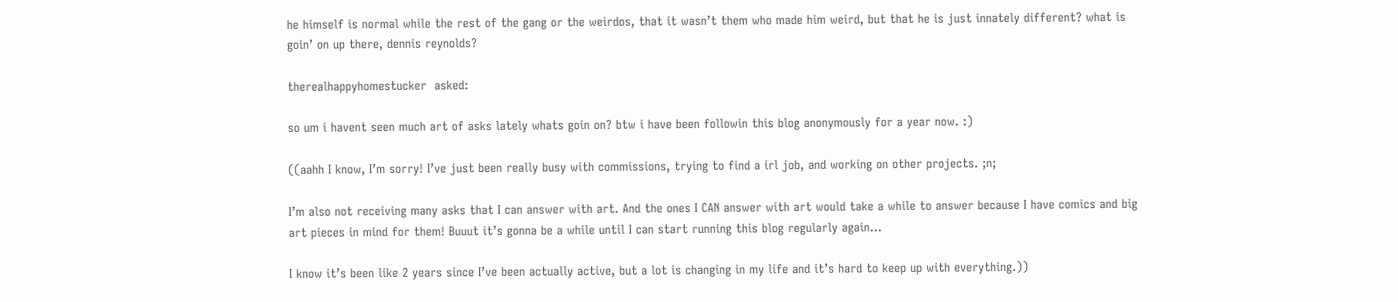he himself is normal while the rest of the gang or the weirdos, that it wasn’t them who made him weird, but that he is just innately different? what is goin’ on up there, dennis reynolds?

therealhappyhomestucker  asked:

so um i havent seen much art of asks lately whats goin on? btw i have been followin this blog anonymously for a year now. :)

((aahh I know, I’m sorry! I’ve just been really busy with commissions, trying to find a irl job, and working on other projects. ;n;

I’m also not receiving many asks that I can answer with art. And the ones I CAN answer with art would take a while to answer because I have comics and big art pieces in mind for them! Buuut it’s gonna be a while until I can start running this blog regularly again…

I know it’s been like 2 years since I’ve been actually active, but a lot is changing in my life and it’s hard to keep up with everything.))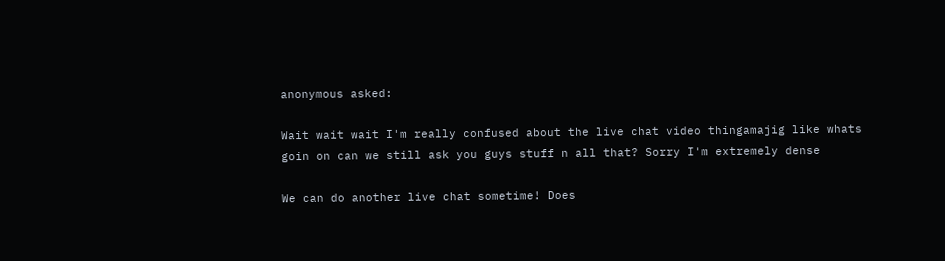anonymous asked:

Wait wait wait I'm really confused about the live chat video thingamajig like whats goin on can we still ask you guys stuff n all that? Sorry I'm extremely dense

We can do another live chat sometime! Does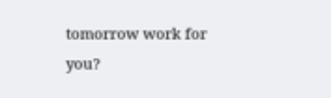tomorrow work for you?